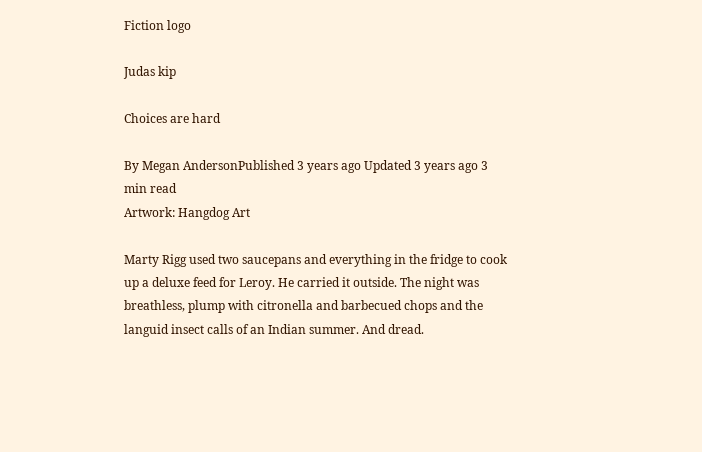Fiction logo

Judas kip

Choices are hard

By Megan AndersonPublished 3 years ago Updated 3 years ago 3 min read
Artwork: Hangdog Art

Marty Rigg used two saucepans and everything in the fridge to cook up a deluxe feed for Leroy. He carried it outside. The night was breathless, plump with citronella and barbecued chops and the languid insect calls of an Indian summer. And dread.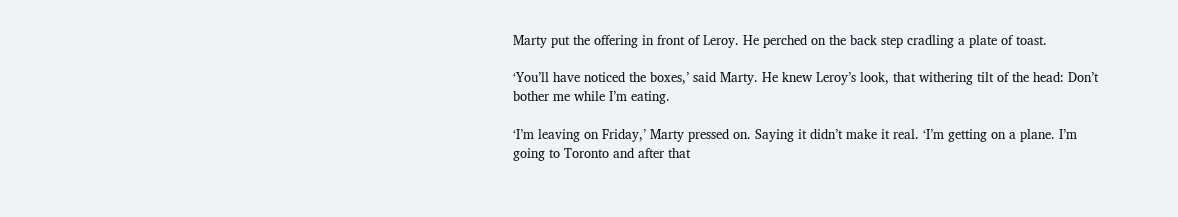Marty put the offering in front of Leroy. He perched on the back step cradling a plate of toast.

‘You’ll have noticed the boxes,’ said Marty. He knew Leroy’s look, that withering tilt of the head: Don’t bother me while I’m eating.

‘I’m leaving on Friday,’ Marty pressed on. Saying it didn’t make it real. ‘I’m getting on a plane. I’m going to Toronto and after that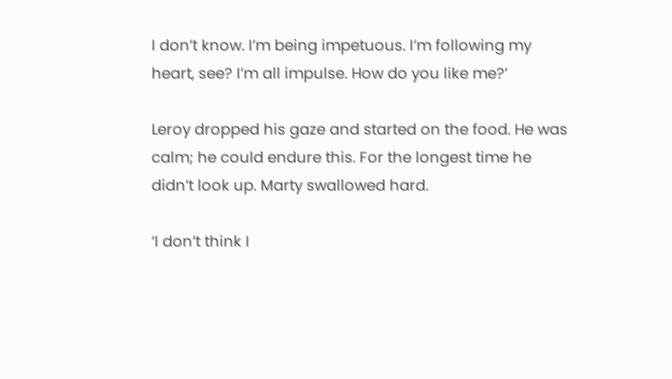I don’t know. I’m being impetuous. I’m following my heart, see? I’m all impulse. How do you like me?’

Leroy dropped his gaze and started on the food. He was calm; he could endure this. For the longest time he didn’t look up. Marty swallowed hard.

‘I don’t think I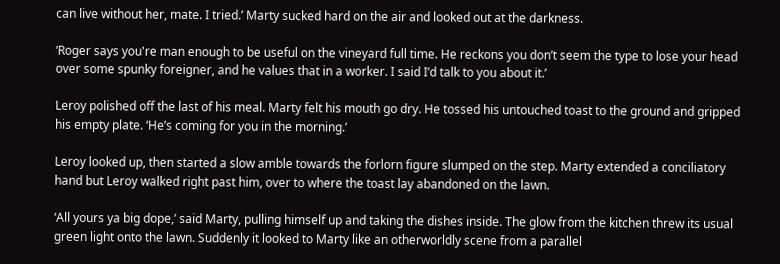can live without her, mate. I tried.’ Marty sucked hard on the air and looked out at the darkness.

‘Roger says you're man enough to be useful on the vineyard full time. He reckons you don’t seem the type to lose your head over some spunky foreigner, and he values that in a worker. I said I’d talk to you about it.’

Leroy polished off the last of his meal. Marty felt his mouth go dry. He tossed his untouched toast to the ground and gripped his empty plate. ‘He’s coming for you in the morning.’

Leroy looked up, then started a slow amble towards the forlorn figure slumped on the step. Marty extended a conciliatory hand but Leroy walked right past him, over to where the toast lay abandoned on the lawn.

‘All yours ya big dope,’ said Marty, pulling himself up and taking the dishes inside. The glow from the kitchen threw its usual green light onto the lawn. Suddenly it looked to Marty like an otherworldly scene from a parallel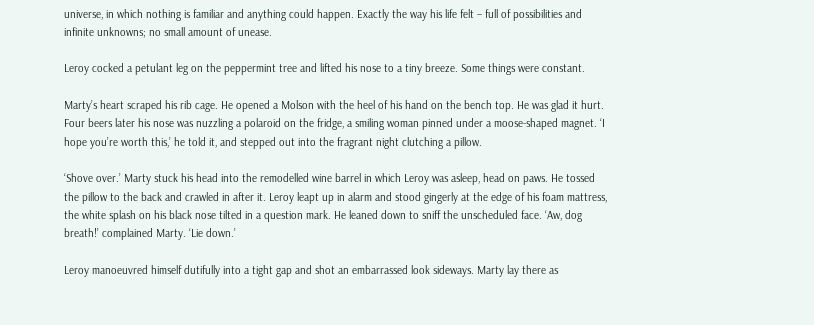universe, in which nothing is familiar and anything could happen. Exactly the way his life felt – full of possibilities and infinite unknowns; no small amount of unease.

Leroy cocked a petulant leg on the peppermint tree and lifted his nose to a tiny breeze. Some things were constant.

Marty’s heart scraped his rib cage. He opened a Molson with the heel of his hand on the bench top. He was glad it hurt. Four beers later his nose was nuzzling a polaroid on the fridge, a smiling woman pinned under a moose-shaped magnet. ‘I hope you’re worth this,’ he told it, and stepped out into the fragrant night clutching a pillow.

‘Shove over.’ Marty stuck his head into the remodelled wine barrel in which Leroy was asleep, head on paws. He tossed the pillow to the back and crawled in after it. Leroy leapt up in alarm and stood gingerly at the edge of his foam mattress, the white splash on his black nose tilted in a question mark. He leaned down to sniff the unscheduled face. ‘Aw, dog breath!’ complained Marty. ‘Lie down.’

Leroy manoeuvred himself dutifully into a tight gap and shot an embarrassed look sideways. Marty lay there as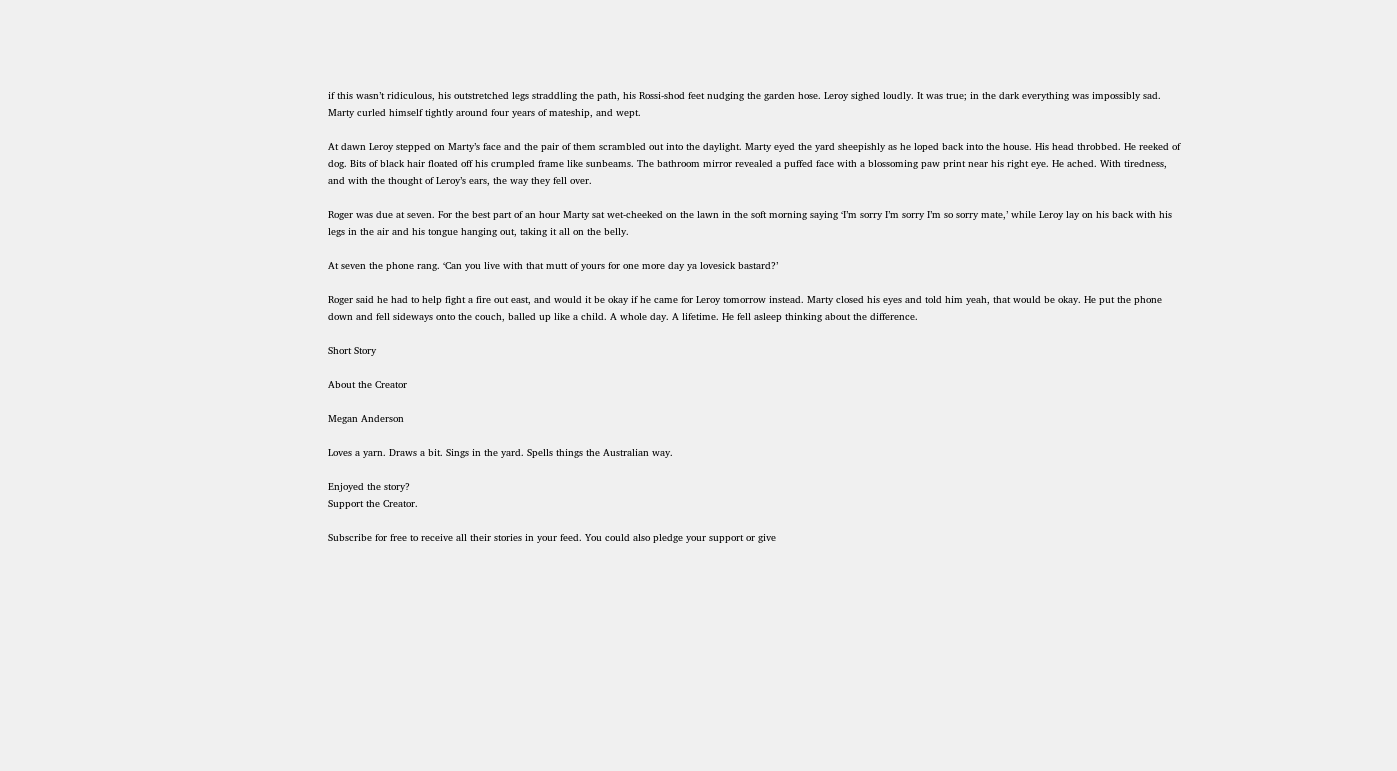if this wasn’t ridiculous, his outstretched legs straddling the path, his Rossi-shod feet nudging the garden hose. Leroy sighed loudly. It was true; in the dark everything was impossibly sad. Marty curled himself tightly around four years of mateship, and wept.

At dawn Leroy stepped on Marty’s face and the pair of them scrambled out into the daylight. Marty eyed the yard sheepishly as he loped back into the house. His head throbbed. He reeked of dog. Bits of black hair floated off his crumpled frame like sunbeams. The bathroom mirror revealed a puffed face with a blossoming paw print near his right eye. He ached. With tiredness, and with the thought of Leroy’s ears, the way they fell over.

Roger was due at seven. For the best part of an hour Marty sat wet-cheeked on the lawn in the soft morning saying ‘I’m sorry I’m sorry I’m so sorry mate,’ while Leroy lay on his back with his legs in the air and his tongue hanging out, taking it all on the belly.

At seven the phone rang. ‘Can you live with that mutt of yours for one more day ya lovesick bastard?’

Roger said he had to help fight a fire out east, and would it be okay if he came for Leroy tomorrow instead. Marty closed his eyes and told him yeah, that would be okay. He put the phone down and fell sideways onto the couch, balled up like a child. A whole day. A lifetime. He fell asleep thinking about the difference.

Short Story

About the Creator

Megan Anderson

Loves a yarn. Draws a bit. Sings in the yard. Spells things the Australian way.

Enjoyed the story?
Support the Creator.

Subscribe for free to receive all their stories in your feed. You could also pledge your support or give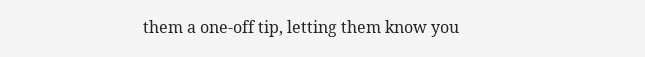them a one-off tip, letting them know you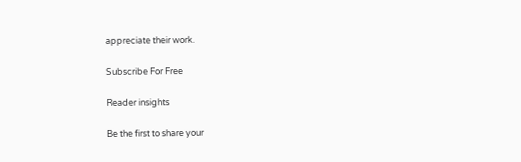appreciate their work.

Subscribe For Free

Reader insights

Be the first to share your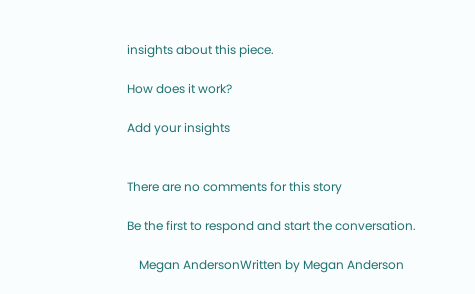insights about this piece.

How does it work?

Add your insights


There are no comments for this story

Be the first to respond and start the conversation.

    Megan AndersonWritten by Megan Anderson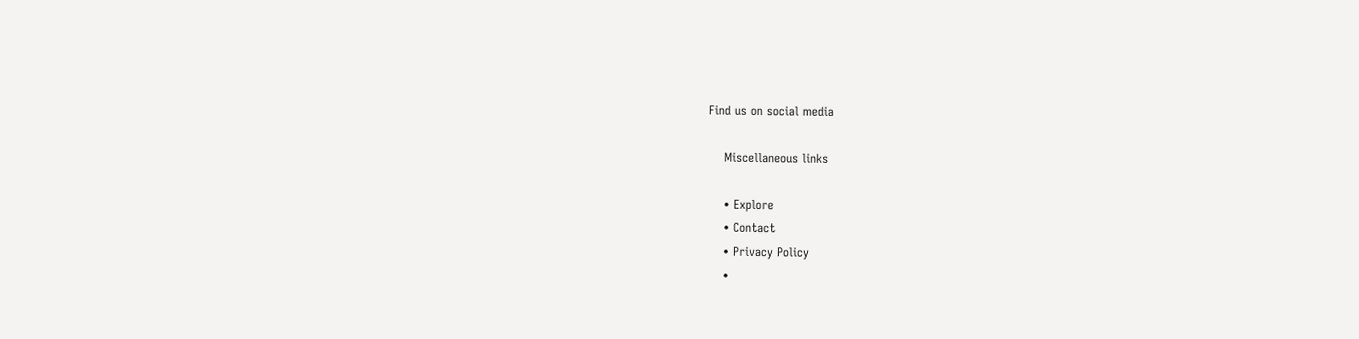Find us on social media

    Miscellaneous links

    • Explore
    • Contact
    • Privacy Policy
    •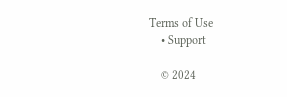Terms of Use
    • Support

    © 2024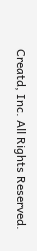Creatd, Inc. All Rights Reserved.